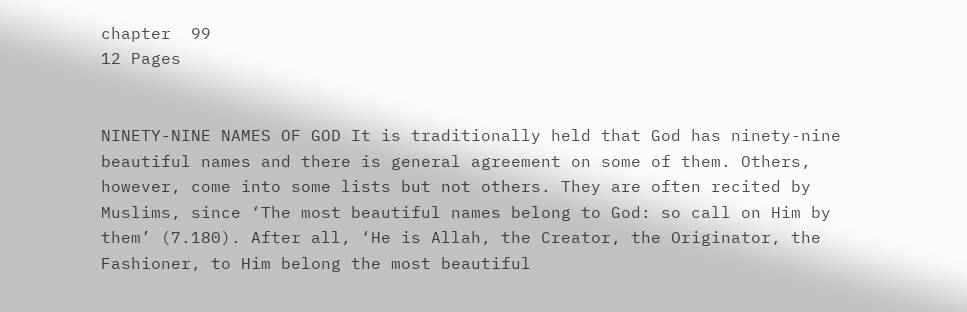chapter  99
12 Pages


NINETY-NINE NAMES OF GOD It is traditionally held that God has ninety-nine beautiful names and there is general agreement on some of them. Others, however, come into some lists but not others. They are often recited by Muslims, since ‘The most beautiful names belong to God: so call on Him by them’ (7.180). After all, ‘He is Allah, the Creator, the Originator, the Fashioner, to Him belong the most beautiful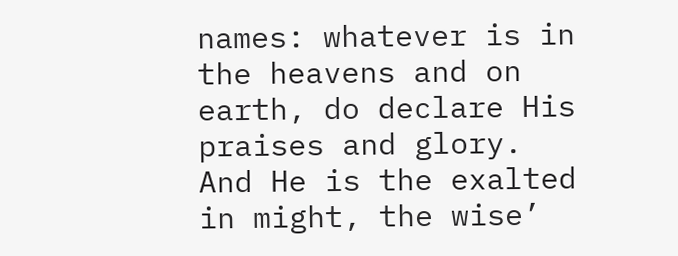names: whatever is in the heavens and on earth, do declare His praises and glory. And He is the exalted in might, the wise’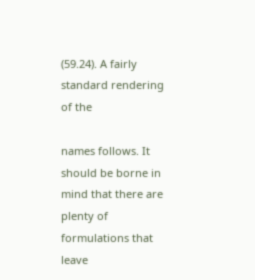(59.24). A fairly standard rendering of the

names follows. It should be borne in mind that there are plenty of formulations that leave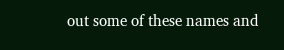out some of these names and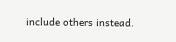include others instead.